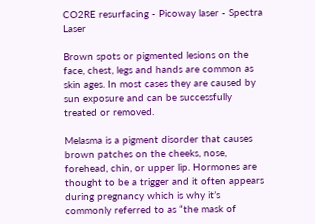CO2RE resurfacing - Picoway laser - Spectra Laser

Brown spots or pigmented lesions on the face, chest, legs and hands are common as skin ages. In most cases they are caused by sun exposure and can be successfully treated or removed.

Melasma is a pigment disorder that causes brown patches on the cheeks, nose, forehead, chin, or upper lip. Hormones are thought to be a trigger and it often appears during pregnancy which is why it’s commonly referred to as “the mask of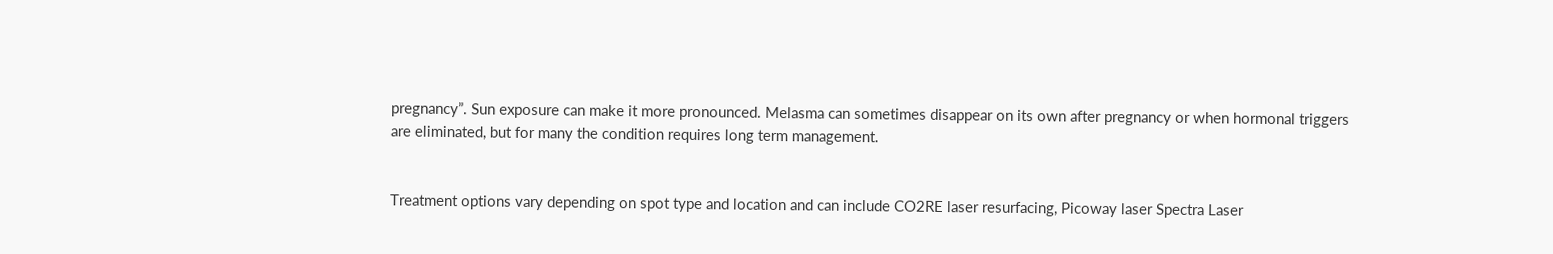pregnancy”. Sun exposure can make it more pronounced. Melasma can sometimes disappear on its own after pregnancy or when hormonal triggers are eliminated, but for many the condition requires long term management.


Treatment options vary depending on spot type and location and can include CO2RE laser resurfacing, Picoway laser Spectra Laser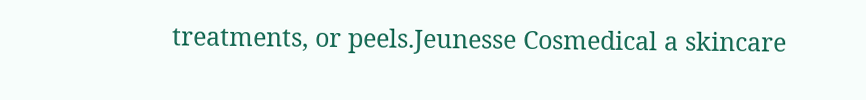treatments, or peels.Jeunesse Cosmedical a skincare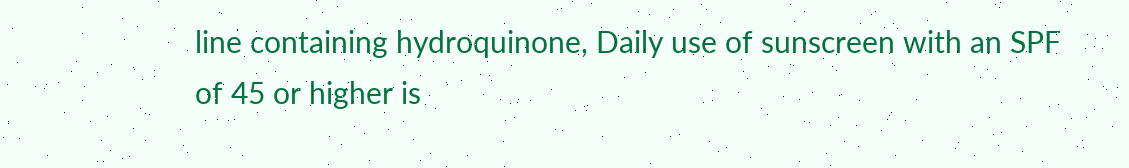line containing hydroquinone, Daily use of sunscreen with an SPF of 45 or higher is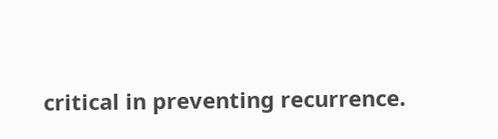critical in preventing recurrence.